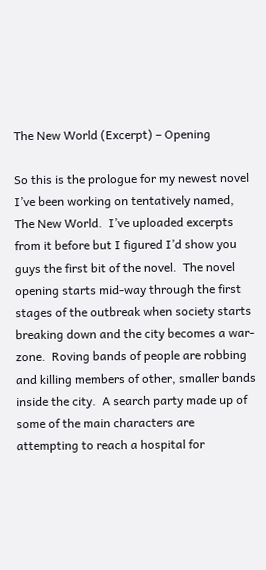The New World (Excerpt) – Opening

So this is the prologue for my newest novel I’ve been working on tentatively named, The New World.  I’ve uploaded excerpts from it before but I figured I’d show you guys the first bit of the novel.  The novel opening starts mid-way through the first stages of the outbreak when society starts breaking down and the city becomes a war-zone.  Roving bands of people are robbing and killing members of other, smaller bands inside the city.  A search party made up of some of the main characters are attempting to reach a hospital for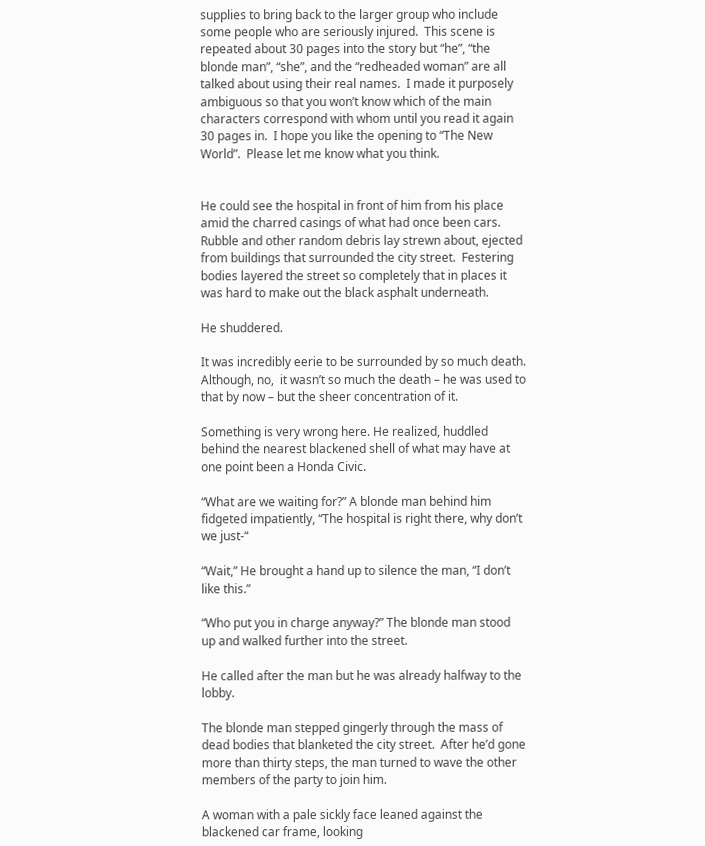supplies to bring back to the larger group who include some people who are seriously injured.  This scene is repeated about 30 pages into the story but “he”, “the blonde man”, “she”, and the “redheaded woman” are all talked about using their real names.  I made it purposely ambiguous so that you won’t know which of the main characters correspond with whom until you read it again 30 pages in.  I hope you like the opening to “The New World”.  Please let me know what you think.


He could see the hospital in front of him from his place amid the charred casings of what had once been cars.   Rubble and other random debris lay strewn about, ejected from buildings that surrounded the city street.  Festering bodies layered the street so completely that in places it was hard to make out the black asphalt underneath.

He shuddered.

It was incredibly eerie to be surrounded by so much death.  Although, no,  it wasn’t so much the death – he was used to that by now – but the sheer concentration of it.

Something is very wrong here. He realized, huddled behind the nearest blackened shell of what may have at one point been a Honda Civic.

“What are we waiting for?” A blonde man behind him fidgeted impatiently, “The hospital is right there, why don’t we just-“

“Wait,” He brought a hand up to silence the man, “I don’t like this.”

“Who put you in charge anyway?” The blonde man stood up and walked further into the street.

He called after the man but he was already halfway to the lobby.

The blonde man stepped gingerly through the mass of dead bodies that blanketed the city street.  After he’d gone more than thirty steps, the man turned to wave the other members of the party to join him.

A woman with a pale sickly face leaned against the blackened car frame, looking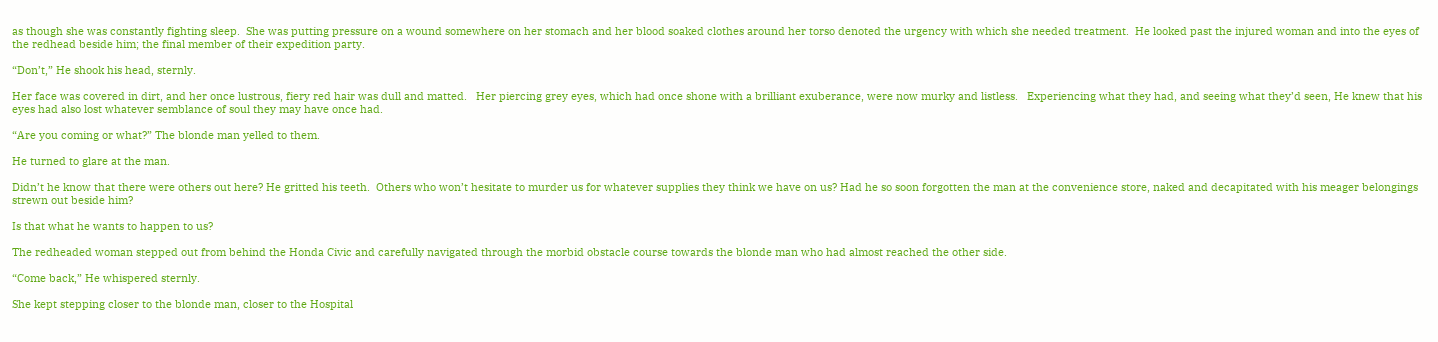as though she was constantly fighting sleep.  She was putting pressure on a wound somewhere on her stomach and her blood soaked clothes around her torso denoted the urgency with which she needed treatment.  He looked past the injured woman and into the eyes of the redhead beside him; the final member of their expedition party.

“Don’t,” He shook his head, sternly.

Her face was covered in dirt, and her once lustrous, fiery red hair was dull and matted.   Her piercing grey eyes, which had once shone with a brilliant exuberance, were now murky and listless.   Experiencing what they had, and seeing what they’d seen, He knew that his eyes had also lost whatever semblance of soul they may have once had.

“Are you coming or what?” The blonde man yelled to them.

He turned to glare at the man.

Didn’t he know that there were others out here? He gritted his teeth.  Others who won’t hesitate to murder us for whatever supplies they think we have on us? Had he so soon forgotten the man at the convenience store, naked and decapitated with his meager belongings strewn out beside him?

Is that what he wants to happen to us?

The redheaded woman stepped out from behind the Honda Civic and carefully navigated through the morbid obstacle course towards the blonde man who had almost reached the other side.

“Come back,” He whispered sternly.

She kept stepping closer to the blonde man, closer to the Hospital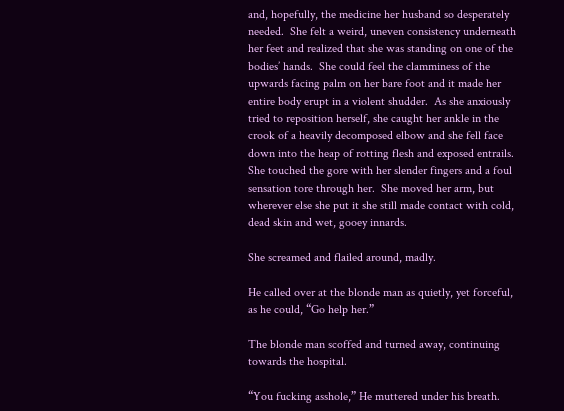and, hopefully, the medicine her husband so desperately needed.  She felt a weird, uneven consistency underneath her feet and realized that she was standing on one of the bodies’ hands.  She could feel the clamminess of the upwards facing palm on her bare foot and it made her entire body erupt in a violent shudder.  As she anxiously tried to reposition herself, she caught her ankle in the crook of a heavily decomposed elbow and she fell face down into the heap of rotting flesh and exposed entrails.  She touched the gore with her slender fingers and a foul sensation tore through her.  She moved her arm, but wherever else she put it she still made contact with cold, dead skin and wet, gooey innards.

She screamed and flailed around, madly.

He called over at the blonde man as quietly, yet forceful, as he could, “Go help her.”

The blonde man scoffed and turned away, continuing towards the hospital.

“You fucking asshole,” He muttered under his breath.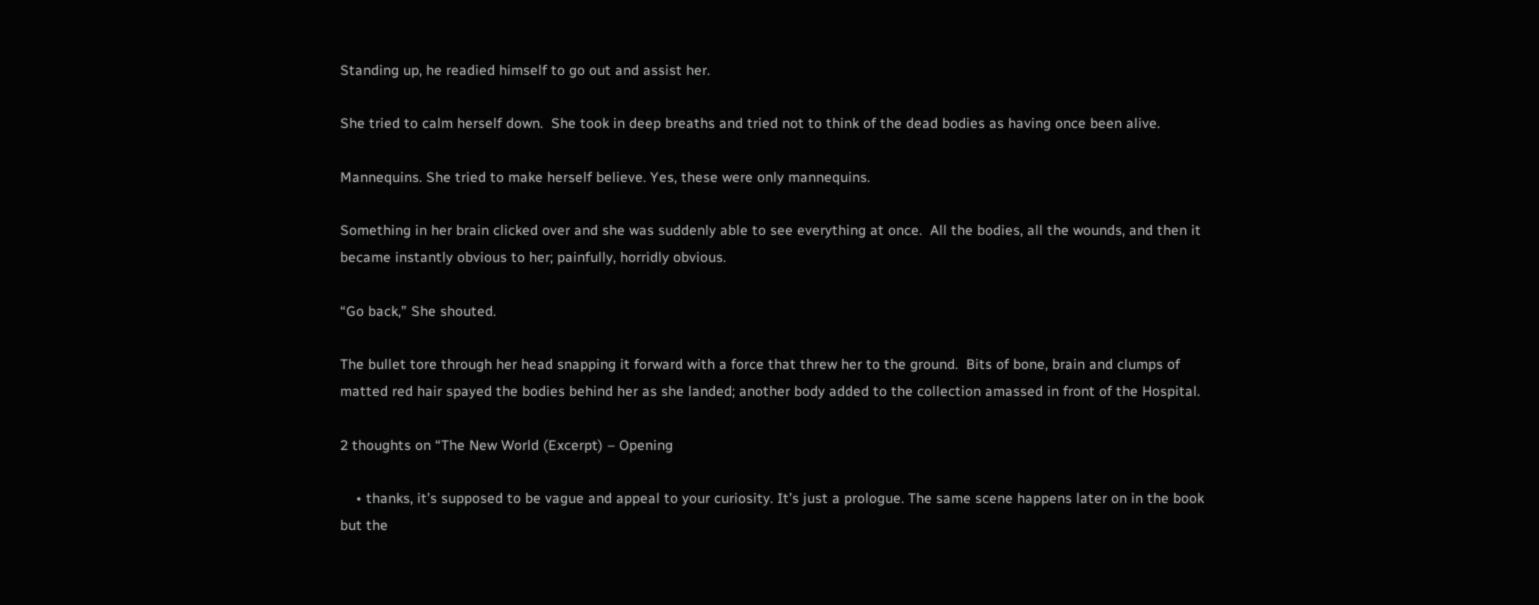Standing up, he readied himself to go out and assist her.

She tried to calm herself down.  She took in deep breaths and tried not to think of the dead bodies as having once been alive.

Mannequins. She tried to make herself believe. Yes, these were only mannequins.

Something in her brain clicked over and she was suddenly able to see everything at once.  All the bodies, all the wounds, and then it became instantly obvious to her; painfully, horridly obvious.

“Go back,” She shouted.

The bullet tore through her head snapping it forward with a force that threw her to the ground.  Bits of bone, brain and clumps of matted red hair spayed the bodies behind her as she landed; another body added to the collection amassed in front of the Hospital.

2 thoughts on “The New World (Excerpt) – Opening

    • thanks, it’s supposed to be vague and appeal to your curiosity. It’s just a prologue. The same scene happens later on in the book but the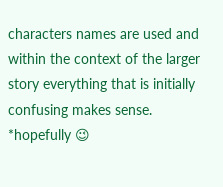characters names are used and within the context of the larger story everything that is initially confusing makes sense. *hopefully 😉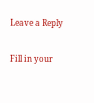Leave a Reply

Fill in your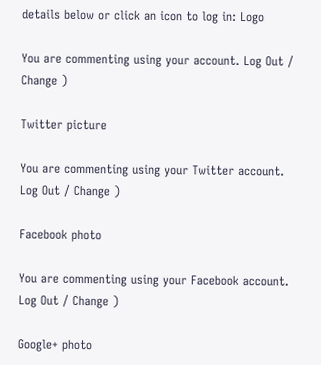details below or click an icon to log in: Logo

You are commenting using your account. Log Out / Change )

Twitter picture

You are commenting using your Twitter account. Log Out / Change )

Facebook photo

You are commenting using your Facebook account. Log Out / Change )

Google+ photo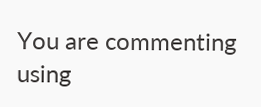You are commenting using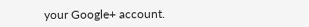your Google+ account.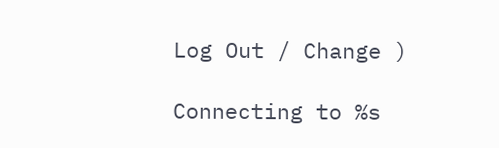Log Out / Change )

Connecting to %s